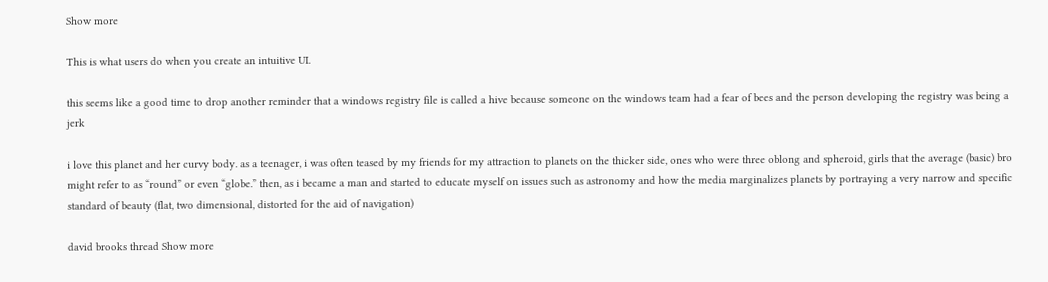Show more

This is what users do when you create an intuitive UI.

this seems like a good time to drop another reminder that a windows registry file is called a hive because someone on the windows team had a fear of bees and the person developing the registry was being a jerk

i love this planet and her curvy body. as a teenager, i was often teased by my friends for my attraction to planets on the thicker side, ones who were three oblong and spheroid, girls that the average (basic) bro might refer to as “round” or even “globe.” then, as i became a man and started to educate myself on issues such as astronomy and how the media marginalizes planets by portraying a very narrow and specific standard of beauty (flat, two dimensional, distorted for the aid of navigation)

david brooks thread Show more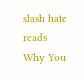slash hate reads Why You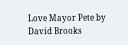Love Mayor Pete by David Brooks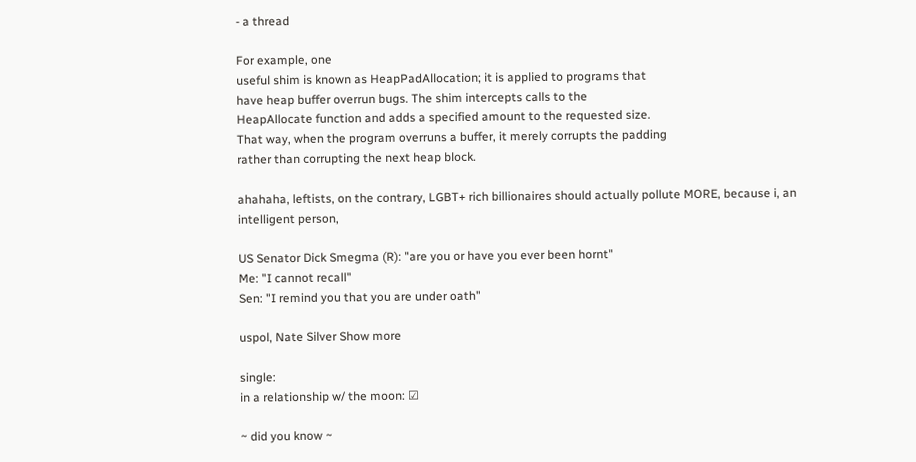- a thread

For example, one
useful shim is known as HeapPadAllocation; it is applied to programs that
have heap buffer overrun bugs. The shim intercepts calls to the
HeapAllocate function and adds a specified amount to the requested size.
That way, when the program overruns a buffer, it merely corrupts the padding
rather than corrupting the next heap block.

ahahaha, leftists, on the contrary, LGBT+ rich billionaires should actually pollute MORE, because i, an intelligent person,

US Senator Dick Smegma (R): "are you or have you ever been hornt"
Me: "I cannot recall"
Sen: "I remind you that you are under oath"

uspol, Nate Silver Show more

single:
in a relationship w/ the moon: ☑

~ did you know ~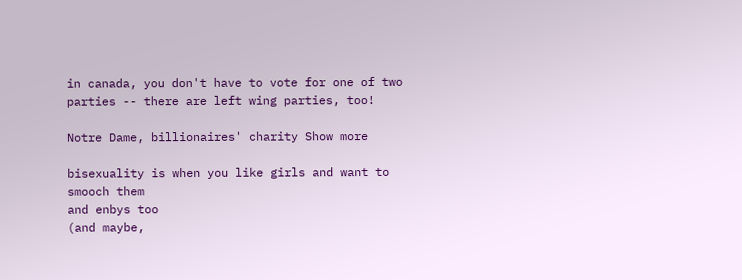in canada, you don't have to vote for one of two parties -- there are left wing parties, too!

Notre Dame, billionaires' charity Show more

bisexuality is when you like girls and want to smooch them
and enbys too
(and maybe,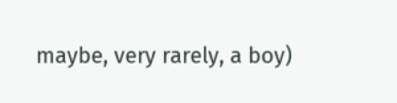maybe, very rarely, a boy)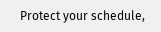Protect your schedule,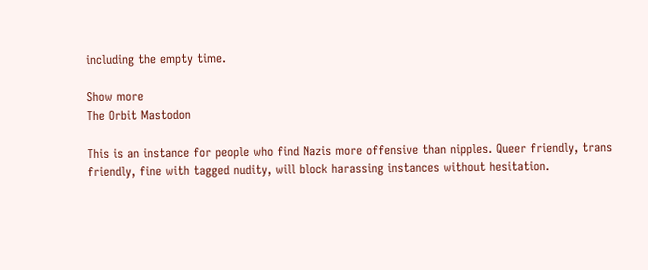including the empty time.

Show more
The Orbit Mastodon

This is an instance for people who find Nazis more offensive than nipples. Queer friendly, trans friendly, fine with tagged nudity, will block harassing instances without hesitation.